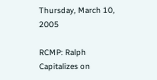Thursday, March 10, 2005

RCMP: Ralph Capitalizes on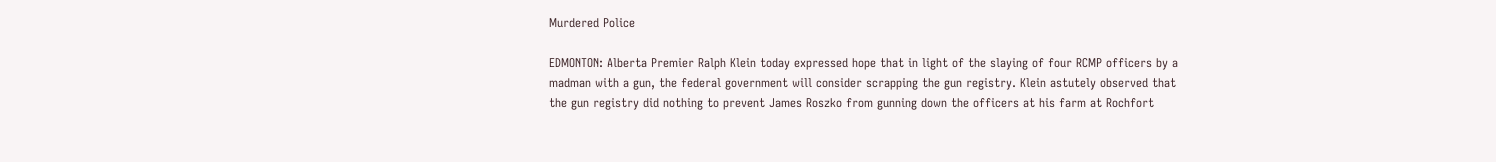Murdered Police

EDMONTON: Alberta Premier Ralph Klein today expressed hope that in light of the slaying of four RCMP officers by a madman with a gun, the federal government will consider scrapping the gun registry. Klein astutely observed that the gun registry did nothing to prevent James Roszko from gunning down the officers at his farm at Rochfort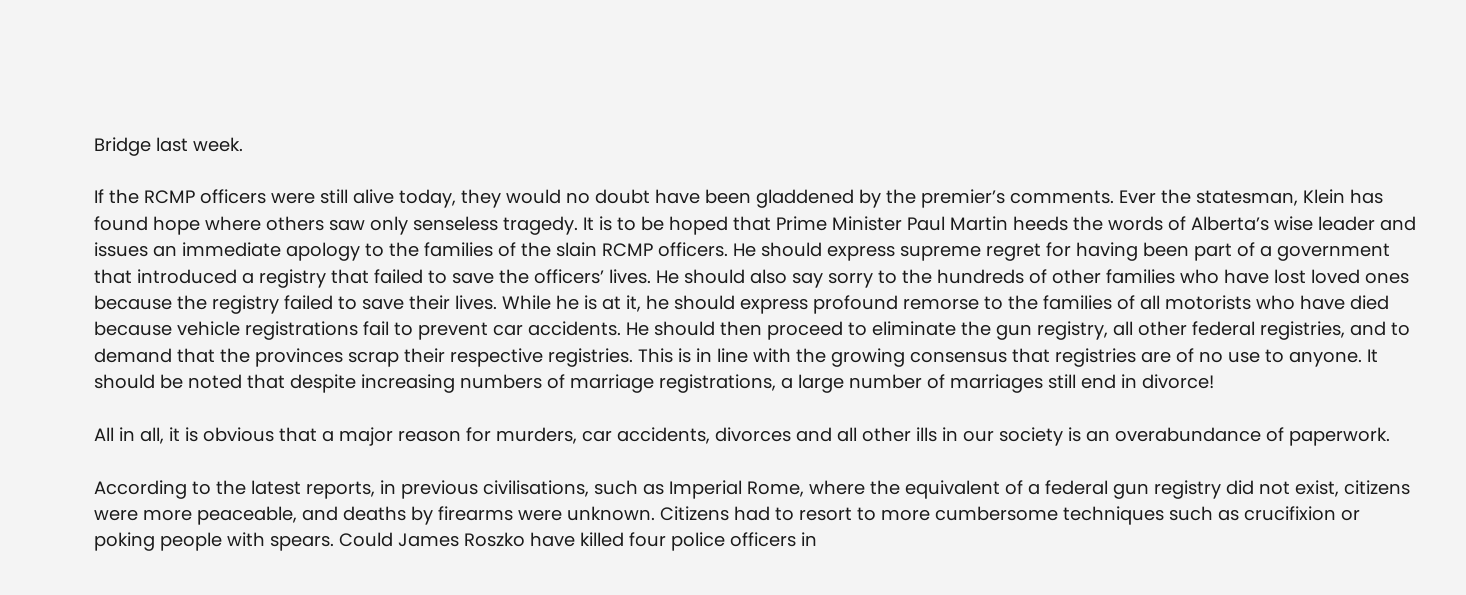Bridge last week.

If the RCMP officers were still alive today, they would no doubt have been gladdened by the premier’s comments. Ever the statesman, Klein has found hope where others saw only senseless tragedy. It is to be hoped that Prime Minister Paul Martin heeds the words of Alberta’s wise leader and issues an immediate apology to the families of the slain RCMP officers. He should express supreme regret for having been part of a government that introduced a registry that failed to save the officers’ lives. He should also say sorry to the hundreds of other families who have lost loved ones because the registry failed to save their lives. While he is at it, he should express profound remorse to the families of all motorists who have died because vehicle registrations fail to prevent car accidents. He should then proceed to eliminate the gun registry, all other federal registries, and to demand that the provinces scrap their respective registries. This is in line with the growing consensus that registries are of no use to anyone. It should be noted that despite increasing numbers of marriage registrations, a large number of marriages still end in divorce!

All in all, it is obvious that a major reason for murders, car accidents, divorces and all other ills in our society is an overabundance of paperwork.

According to the latest reports, in previous civilisations, such as Imperial Rome, where the equivalent of a federal gun registry did not exist, citizens were more peaceable, and deaths by firearms were unknown. Citizens had to resort to more cumbersome techniques such as crucifixion or poking people with spears. Could James Roszko have killed four police officers in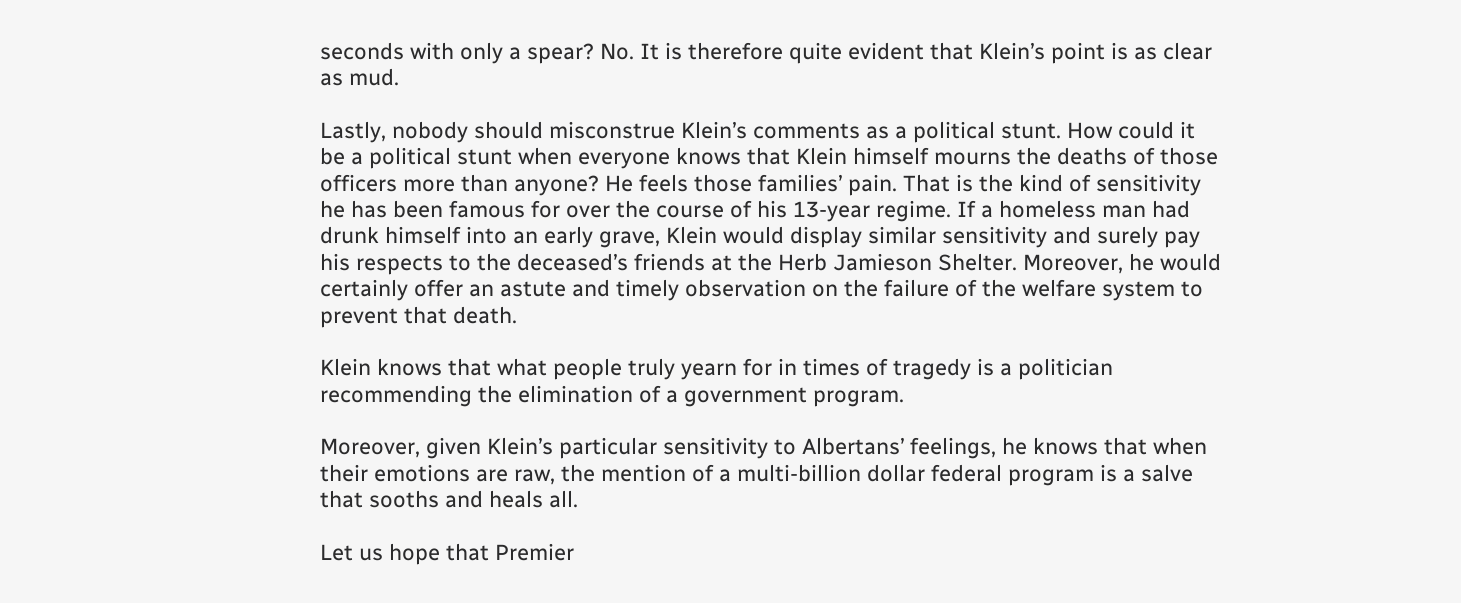seconds with only a spear? No. It is therefore quite evident that Klein’s point is as clear as mud.

Lastly, nobody should misconstrue Klein’s comments as a political stunt. How could it be a political stunt when everyone knows that Klein himself mourns the deaths of those officers more than anyone? He feels those families’ pain. That is the kind of sensitivity he has been famous for over the course of his 13-year regime. If a homeless man had drunk himself into an early grave, Klein would display similar sensitivity and surely pay his respects to the deceased’s friends at the Herb Jamieson Shelter. Moreover, he would certainly offer an astute and timely observation on the failure of the welfare system to prevent that death.

Klein knows that what people truly yearn for in times of tragedy is a politician recommending the elimination of a government program.

Moreover, given Klein’s particular sensitivity to Albertans’ feelings, he knows that when their emotions are raw, the mention of a multi-billion dollar federal program is a salve that sooths and heals all.

Let us hope that Premier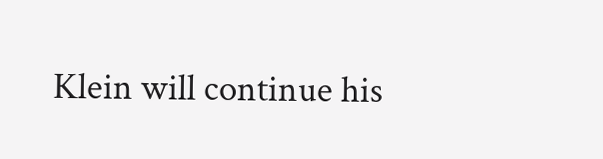Klein will continue his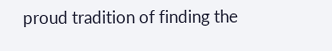proud tradition of finding the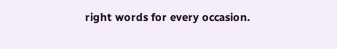right words for every occasion.